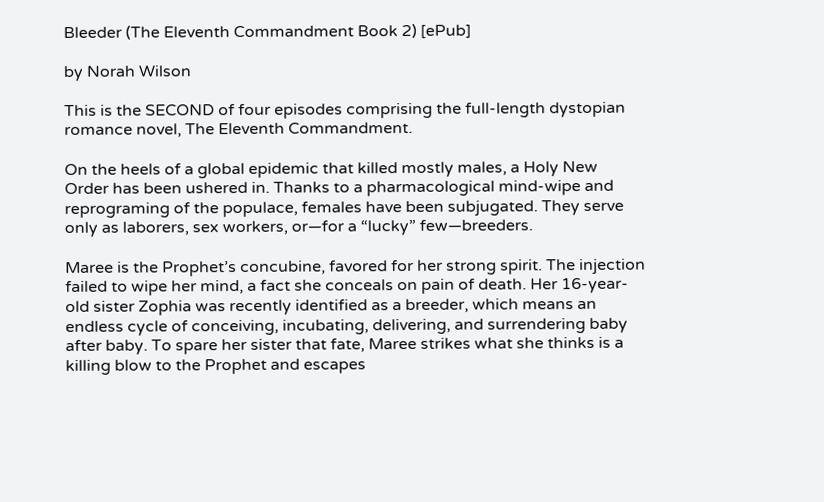Bleeder (The Eleventh Commandment Book 2) [ePub]

by Norah Wilson

This is the SECOND of four episodes comprising the full-length dystopian romance novel, The Eleventh Commandment.

On the heels of a global epidemic that killed mostly males, a Holy New Order has been ushered in. Thanks to a pharmacological mind-wipe and reprograming of the populace, females have been subjugated. They serve only as laborers, sex workers, or—for a “lucky” few—breeders.

Maree is the Prophet’s concubine, favored for her strong spirit. The injection failed to wipe her mind, a fact she conceals on pain of death. Her 16-year-old sister Zophia was recently identified as a breeder, which means an endless cycle of conceiving, incubating, delivering, and surrendering baby after baby. To spare her sister that fate, Maree strikes what she thinks is a killing blow to the Prophet and escapes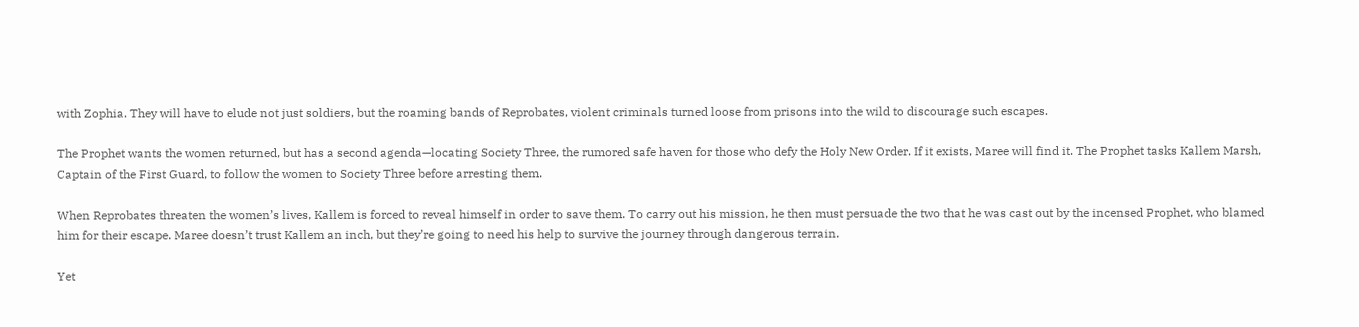with Zophia. They will have to elude not just soldiers, but the roaming bands of Reprobates, violent criminals turned loose from prisons into the wild to discourage such escapes.

The Prophet wants the women returned, but has a second agenda—locating Society Three, the rumored safe haven for those who defy the Holy New Order. If it exists, Maree will find it. The Prophet tasks Kallem Marsh, Captain of the First Guard, to follow the women to Society Three before arresting them.

When Reprobates threaten the women’s lives, Kallem is forced to reveal himself in order to save them. To carry out his mission, he then must persuade the two that he was cast out by the incensed Prophet, who blamed him for their escape. Maree doesn’t trust Kallem an inch, but they’re going to need his help to survive the journey through dangerous terrain.

Yet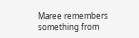Maree remembers something from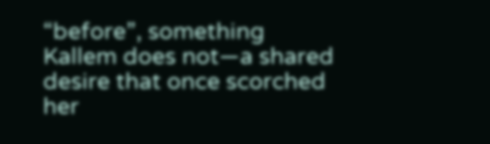“before”, something Kallem does not—a shared desire that once scorched her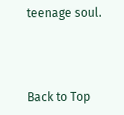teenage soul.



Back to Top